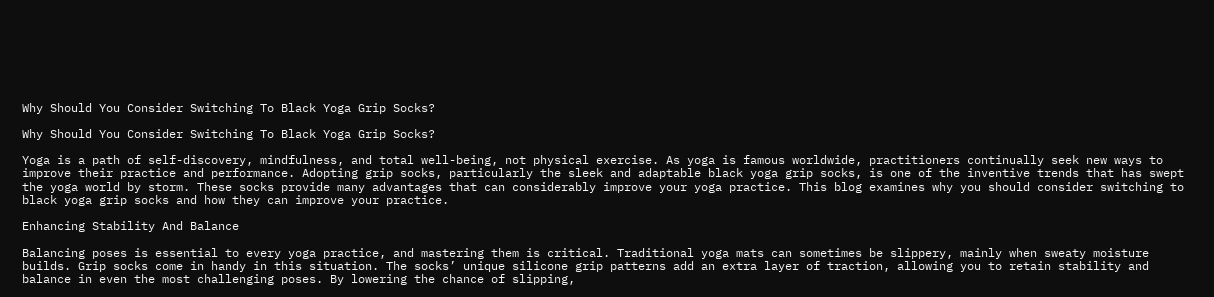Why Should You Consider Switching To Black Yoga Grip Socks?

Why Should You Consider Switching To Black Yoga Grip Socks?

Yoga is a path of self-discovery, mindfulness, and total well-being, not physical exercise. As yoga is famous worldwide, practitioners continually seek new ways to improve their practice and performance. Adopting grip socks, particularly the sleek and adaptable black yoga grip socks, is one of the inventive trends that has swept the yoga world by storm. These socks provide many advantages that can considerably improve your yoga practice. This blog examines why you should consider switching to black yoga grip socks and how they can improve your practice.

Enhancing Stability And Balance

Balancing poses is essential to every yoga practice, and mastering them is critical. Traditional yoga mats can sometimes be slippery, mainly when sweaty moisture builds. Grip socks come in handy in this situation. The socks’ unique silicone grip patterns add an extra layer of traction, allowing you to retain stability and balance in even the most challenging poses. By lowering the chance of slipping,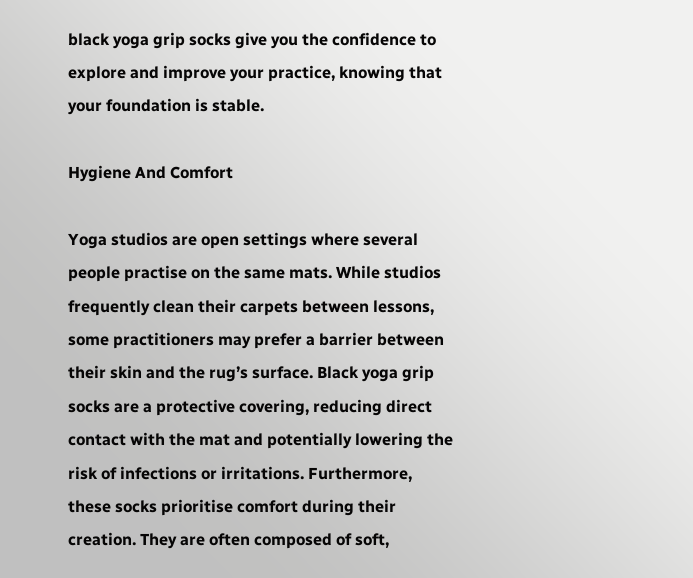black yoga grip socks give you the confidence to explore and improve your practice, knowing that your foundation is stable.

Hygiene And Comfort

Yoga studios are open settings where several people practise on the same mats. While studios frequently clean their carpets between lessons, some practitioners may prefer a barrier between their skin and the rug’s surface. Black yoga grip socks are a protective covering, reducing direct contact with the mat and potentially lowering the risk of infections or irritations. Furthermore, these socks prioritise comfort during their creation. They are often composed of soft,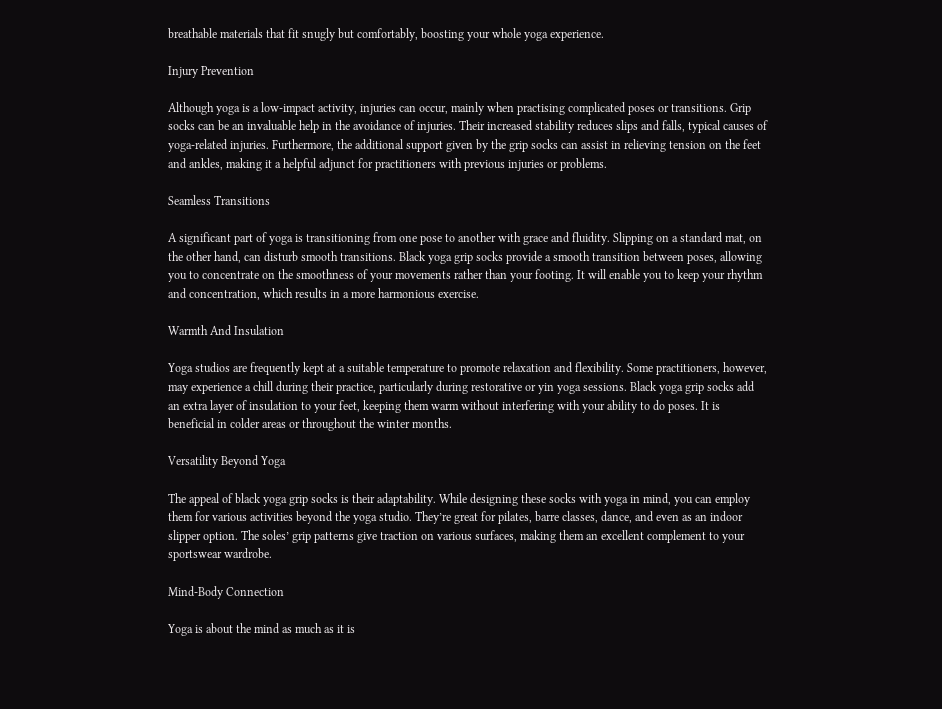breathable materials that fit snugly but comfortably, boosting your whole yoga experience.

Injury Prevention

Although yoga is a low-impact activity, injuries can occur, mainly when practising complicated poses or transitions. Grip socks can be an invaluable help in the avoidance of injuries. Their increased stability reduces slips and falls, typical causes of yoga-related injuries. Furthermore, the additional support given by the grip socks can assist in relieving tension on the feet and ankles, making it a helpful adjunct for practitioners with previous injuries or problems.

Seamless Transitions

A significant part of yoga is transitioning from one pose to another with grace and fluidity. Slipping on a standard mat, on the other hand, can disturb smooth transitions. Black yoga grip socks provide a smooth transition between poses, allowing you to concentrate on the smoothness of your movements rather than your footing. It will enable you to keep your rhythm and concentration, which results in a more harmonious exercise.

Warmth And Insulation

Yoga studios are frequently kept at a suitable temperature to promote relaxation and flexibility. Some practitioners, however, may experience a chill during their practice, particularly during restorative or yin yoga sessions. Black yoga grip socks add an extra layer of insulation to your feet, keeping them warm without interfering with your ability to do poses. It is beneficial in colder areas or throughout the winter months.

Versatility Beyond Yoga

The appeal of black yoga grip socks is their adaptability. While designing these socks with yoga in mind, you can employ them for various activities beyond the yoga studio. They’re great for pilates, barre classes, dance, and even as an indoor slipper option. The soles’ grip patterns give traction on various surfaces, making them an excellent complement to your sportswear wardrobe.

Mind-Body Connection

Yoga is about the mind as much as it is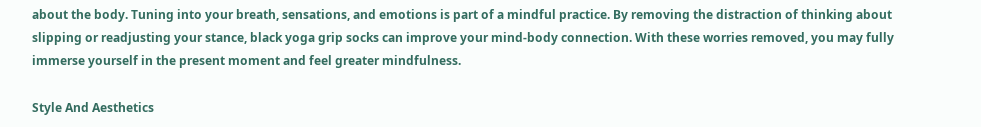about the body. Tuning into your breath, sensations, and emotions is part of a mindful practice. By removing the distraction of thinking about slipping or readjusting your stance, black yoga grip socks can improve your mind-body connection. With these worries removed, you may fully immerse yourself in the present moment and feel greater mindfulness.

Style And Aesthetics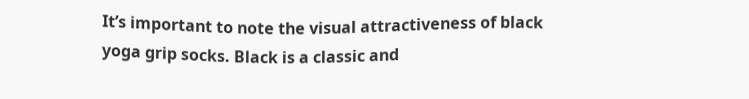It’s important to note the visual attractiveness of black yoga grip socks. Black is a classic and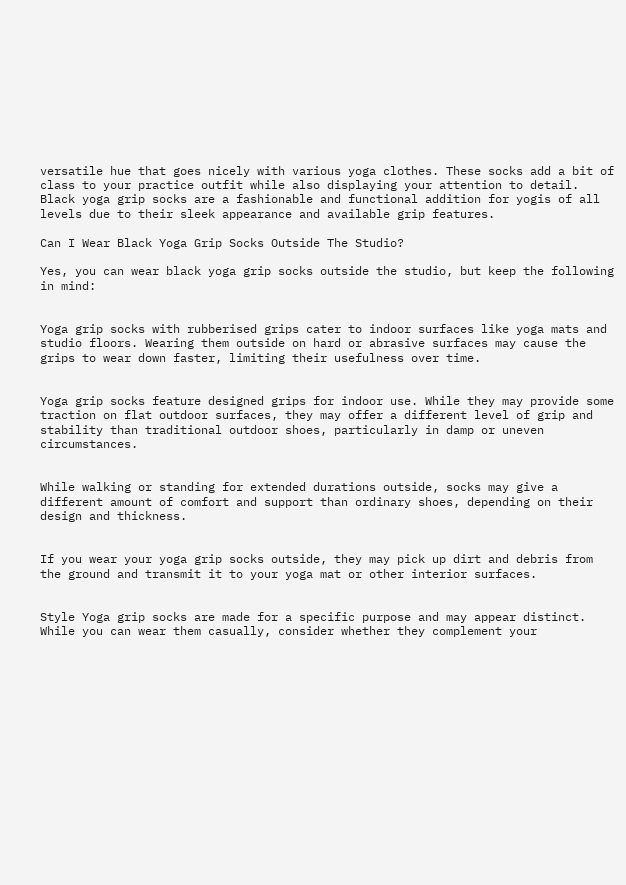versatile hue that goes nicely with various yoga clothes. These socks add a bit of class to your practice outfit while also displaying your attention to detail. Black yoga grip socks are a fashionable and functional addition for yogis of all levels due to their sleek appearance and available grip features.

Can I Wear Black Yoga Grip Socks Outside The Studio?

Yes, you can wear black yoga grip socks outside the studio, but keep the following in mind:


Yoga grip socks with rubberised grips cater to indoor surfaces like yoga mats and studio floors. Wearing them outside on hard or abrasive surfaces may cause the grips to wear down faster, limiting their usefulness over time.


Yoga grip socks feature designed grips for indoor use. While they may provide some traction on flat outdoor surfaces, they may offer a different level of grip and stability than traditional outdoor shoes, particularly in damp or uneven circumstances.


While walking or standing for extended durations outside, socks may give a different amount of comfort and support than ordinary shoes, depending on their design and thickness.


If you wear your yoga grip socks outside, they may pick up dirt and debris from the ground and transmit it to your yoga mat or other interior surfaces.


Style Yoga grip socks are made for a specific purpose and may appear distinct. While you can wear them casually, consider whether they complement your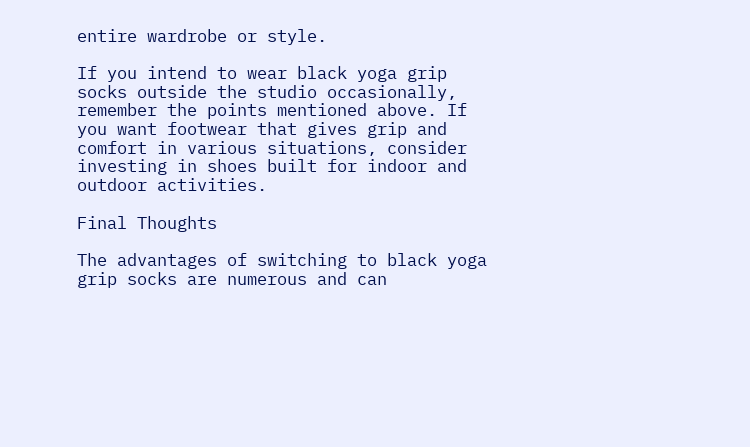entire wardrobe or style.

If you intend to wear black yoga grip socks outside the studio occasionally, remember the points mentioned above. If you want footwear that gives grip and comfort in various situations, consider investing in shoes built for indoor and outdoor activities.

Final Thoughts

The advantages of switching to black yoga grip socks are numerous and can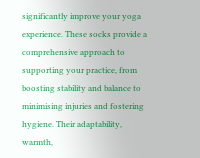significantly improve your yoga experience. These socks provide a comprehensive approach to supporting your practice, from boosting stability and balance to minimising injuries and fostering hygiene. Their adaptability, warmth,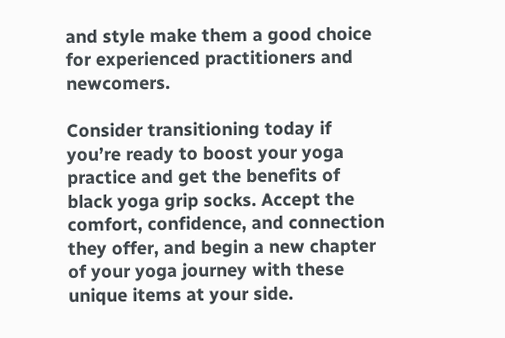and style make them a good choice for experienced practitioners and newcomers.

Consider transitioning today if you’re ready to boost your yoga practice and get the benefits of black yoga grip socks. Accept the comfort, confidence, and connection they offer, and begin a new chapter of your yoga journey with these unique items at your side.